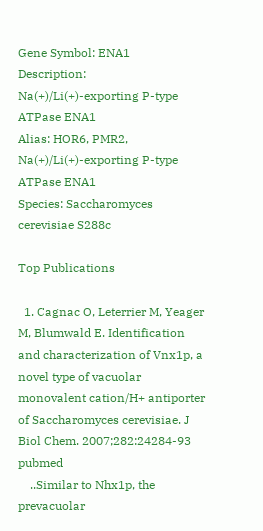Gene Symbol: ENA1
Description: Na(+)/Li(+)-exporting P-type ATPase ENA1
Alias: HOR6, PMR2, Na(+)/Li(+)-exporting P-type ATPase ENA1
Species: Saccharomyces cerevisiae S288c

Top Publications

  1. Cagnac O, Leterrier M, Yeager M, Blumwald E. Identification and characterization of Vnx1p, a novel type of vacuolar monovalent cation/H+ antiporter of Saccharomyces cerevisiae. J Biol Chem. 2007;282:24284-93 pubmed
    ..Similar to Nhx1p, the prevacuolar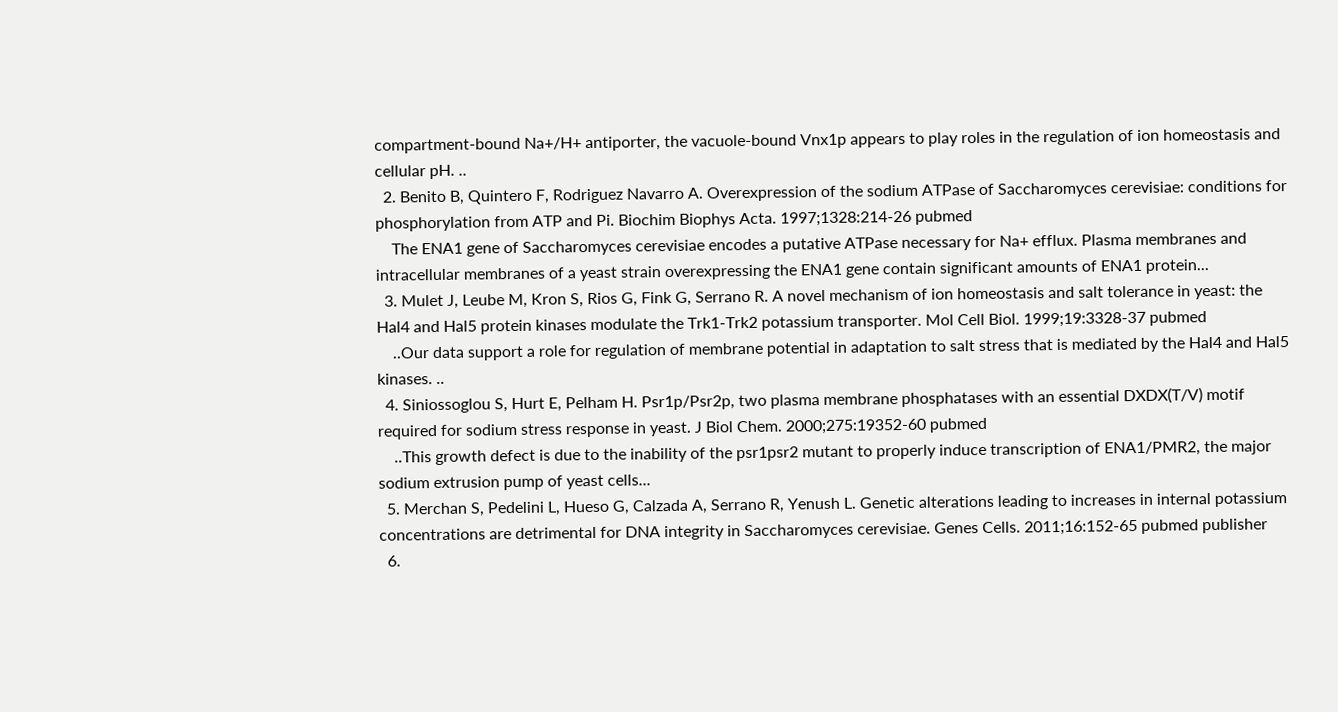compartment-bound Na+/H+ antiporter, the vacuole-bound Vnx1p appears to play roles in the regulation of ion homeostasis and cellular pH. ..
  2. Benito B, Quintero F, Rodriguez Navarro A. Overexpression of the sodium ATPase of Saccharomyces cerevisiae: conditions for phosphorylation from ATP and Pi. Biochim Biophys Acta. 1997;1328:214-26 pubmed
    The ENA1 gene of Saccharomyces cerevisiae encodes a putative ATPase necessary for Na+ efflux. Plasma membranes and intracellular membranes of a yeast strain overexpressing the ENA1 gene contain significant amounts of ENA1 protein...
  3. Mulet J, Leube M, Kron S, Rios G, Fink G, Serrano R. A novel mechanism of ion homeostasis and salt tolerance in yeast: the Hal4 and Hal5 protein kinases modulate the Trk1-Trk2 potassium transporter. Mol Cell Biol. 1999;19:3328-37 pubmed
    ..Our data support a role for regulation of membrane potential in adaptation to salt stress that is mediated by the Hal4 and Hal5 kinases. ..
  4. Siniossoglou S, Hurt E, Pelham H. Psr1p/Psr2p, two plasma membrane phosphatases with an essential DXDX(T/V) motif required for sodium stress response in yeast. J Biol Chem. 2000;275:19352-60 pubmed
    ..This growth defect is due to the inability of the psr1psr2 mutant to properly induce transcription of ENA1/PMR2, the major sodium extrusion pump of yeast cells...
  5. Merchan S, Pedelini L, Hueso G, Calzada A, Serrano R, Yenush L. Genetic alterations leading to increases in internal potassium concentrations are detrimental for DNA integrity in Saccharomyces cerevisiae. Genes Cells. 2011;16:152-65 pubmed publisher
  6.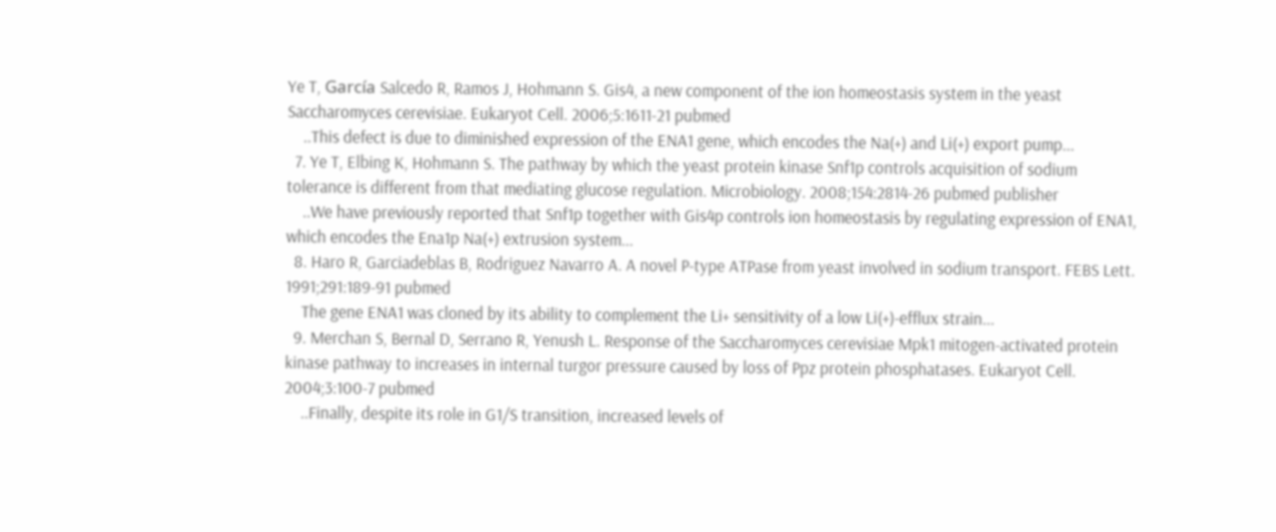Ye T, García Salcedo R, Ramos J, Hohmann S. Gis4, a new component of the ion homeostasis system in the yeast Saccharomyces cerevisiae. Eukaryot Cell. 2006;5:1611-21 pubmed
    ..This defect is due to diminished expression of the ENA1 gene, which encodes the Na(+) and Li(+) export pump...
  7. Ye T, Elbing K, Hohmann S. The pathway by which the yeast protein kinase Snf1p controls acquisition of sodium tolerance is different from that mediating glucose regulation. Microbiology. 2008;154:2814-26 pubmed publisher
    ..We have previously reported that Snf1p together with Gis4p controls ion homeostasis by regulating expression of ENA1, which encodes the Ena1p Na(+) extrusion system...
  8. Haro R, Garciadeblas B, Rodriguez Navarro A. A novel P-type ATPase from yeast involved in sodium transport. FEBS Lett. 1991;291:189-91 pubmed
    The gene ENA1 was cloned by its ability to complement the Li+ sensitivity of a low Li(+)-efflux strain...
  9. Merchan S, Bernal D, Serrano R, Yenush L. Response of the Saccharomyces cerevisiae Mpk1 mitogen-activated protein kinase pathway to increases in internal turgor pressure caused by loss of Ppz protein phosphatases. Eukaryot Cell. 2004;3:100-7 pubmed
    ..Finally, despite its role in G1/S transition, increased levels of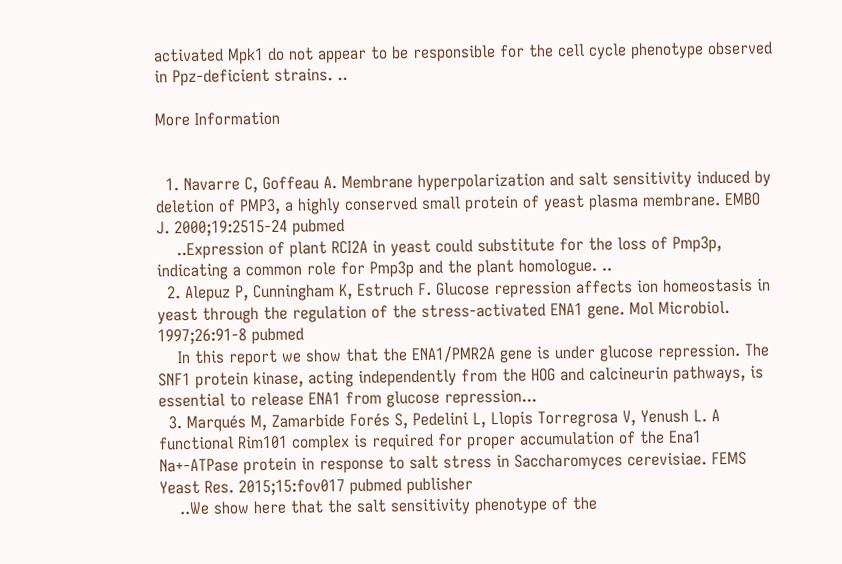activated Mpk1 do not appear to be responsible for the cell cycle phenotype observed in Ppz-deficient strains. ..

More Information


  1. Navarre C, Goffeau A. Membrane hyperpolarization and salt sensitivity induced by deletion of PMP3, a highly conserved small protein of yeast plasma membrane. EMBO J. 2000;19:2515-24 pubmed
    ..Expression of plant RCI2A in yeast could substitute for the loss of Pmp3p, indicating a common role for Pmp3p and the plant homologue. ..
  2. Alepuz P, Cunningham K, Estruch F. Glucose repression affects ion homeostasis in yeast through the regulation of the stress-activated ENA1 gene. Mol Microbiol. 1997;26:91-8 pubmed
    In this report we show that the ENA1/PMR2A gene is under glucose repression. The SNF1 protein kinase, acting independently from the HOG and calcineurin pathways, is essential to release ENA1 from glucose repression...
  3. Marqués M, Zamarbide Forés S, Pedelini L, Llopis Torregrosa V, Yenush L. A functional Rim101 complex is required for proper accumulation of the Ena1 Na+-ATPase protein in response to salt stress in Saccharomyces cerevisiae. FEMS Yeast Res. 2015;15:fov017 pubmed publisher
    ..We show here that the salt sensitivity phenotype of the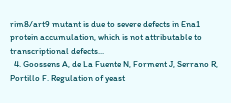rim8/art9 mutant is due to severe defects in Ena1 protein accumulation, which is not attributable to transcriptional defects...
  4. Goossens A, de La Fuente N, Forment J, Serrano R, Portillo F. Regulation of yeast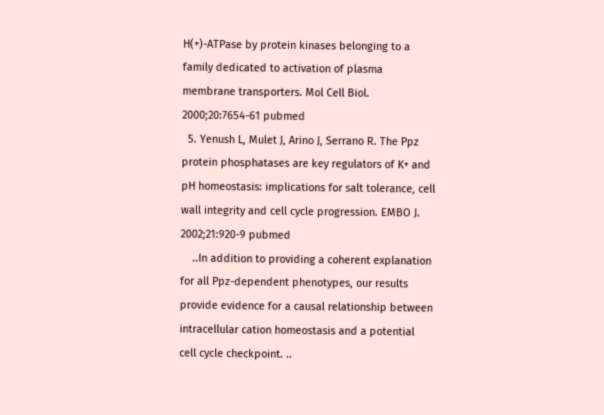H(+)-ATPase by protein kinases belonging to a family dedicated to activation of plasma membrane transporters. Mol Cell Biol. 2000;20:7654-61 pubmed
  5. Yenush L, Mulet J, Arino J, Serrano R. The Ppz protein phosphatases are key regulators of K+ and pH homeostasis: implications for salt tolerance, cell wall integrity and cell cycle progression. EMBO J. 2002;21:920-9 pubmed
    ..In addition to providing a coherent explanation for all Ppz-dependent phenotypes, our results provide evidence for a causal relationship between intracellular cation homeostasis and a potential cell cycle checkpoint. ..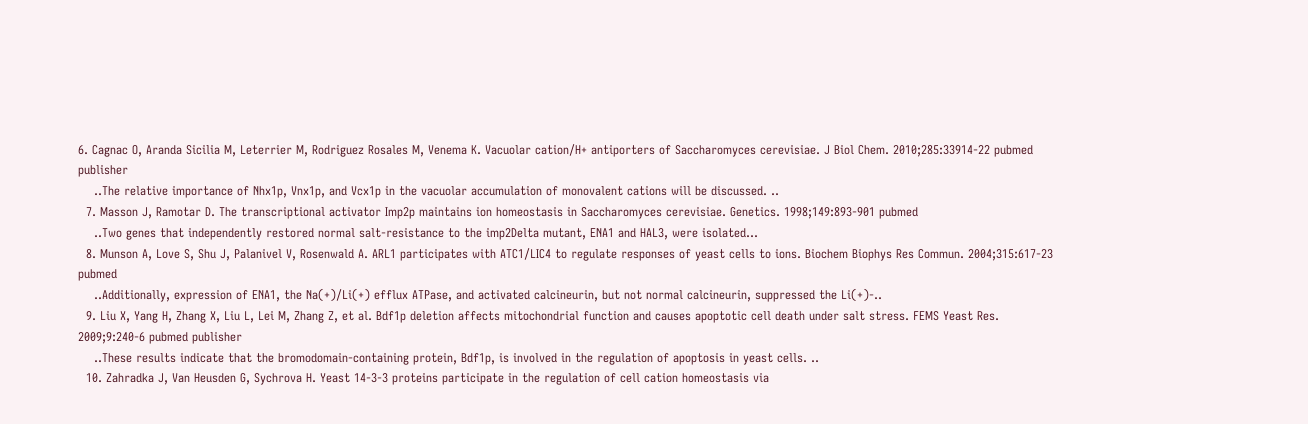6. Cagnac O, Aranda Sicilia M, Leterrier M, Rodriguez Rosales M, Venema K. Vacuolar cation/H+ antiporters of Saccharomyces cerevisiae. J Biol Chem. 2010;285:33914-22 pubmed publisher
    ..The relative importance of Nhx1p, Vnx1p, and Vcx1p in the vacuolar accumulation of monovalent cations will be discussed. ..
  7. Masson J, Ramotar D. The transcriptional activator Imp2p maintains ion homeostasis in Saccharomyces cerevisiae. Genetics. 1998;149:893-901 pubmed
    ..Two genes that independently restored normal salt-resistance to the imp2Delta mutant, ENA1 and HAL3, were isolated...
  8. Munson A, Love S, Shu J, Palanivel V, Rosenwald A. ARL1 participates with ATC1/LIC4 to regulate responses of yeast cells to ions. Biochem Biophys Res Commun. 2004;315:617-23 pubmed
    ..Additionally, expression of ENA1, the Na(+)/Li(+) efflux ATPase, and activated calcineurin, but not normal calcineurin, suppressed the Li(+)-..
  9. Liu X, Yang H, Zhang X, Liu L, Lei M, Zhang Z, et al. Bdf1p deletion affects mitochondrial function and causes apoptotic cell death under salt stress. FEMS Yeast Res. 2009;9:240-6 pubmed publisher
    ..These results indicate that the bromodomain-containing protein, Bdf1p, is involved in the regulation of apoptosis in yeast cells. ..
  10. Zahradka J, Van Heusden G, Sychrova H. Yeast 14-3-3 proteins participate in the regulation of cell cation homeostasis via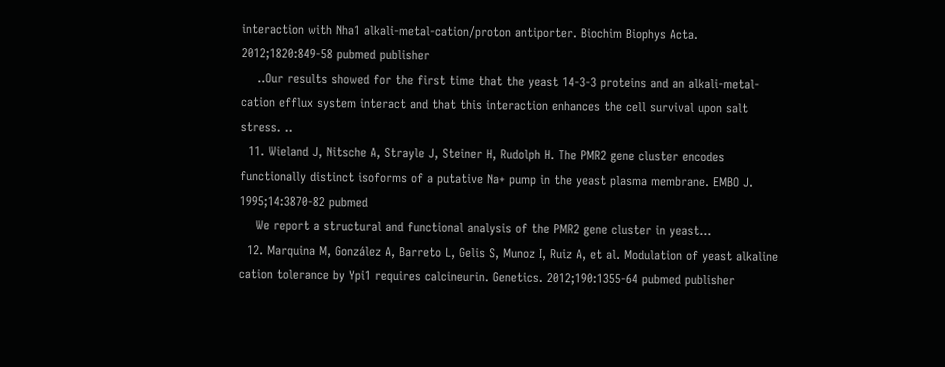interaction with Nha1 alkali-metal-cation/proton antiporter. Biochim Biophys Acta. 2012;1820:849-58 pubmed publisher
    ..Our results showed for the first time that the yeast 14-3-3 proteins and an alkali-metal-cation efflux system interact and that this interaction enhances the cell survival upon salt stress. ..
  11. Wieland J, Nitsche A, Strayle J, Steiner H, Rudolph H. The PMR2 gene cluster encodes functionally distinct isoforms of a putative Na+ pump in the yeast plasma membrane. EMBO J. 1995;14:3870-82 pubmed
    We report a structural and functional analysis of the PMR2 gene cluster in yeast...
  12. Marquina M, González A, Barreto L, Gelis S, Munoz I, Ruiz A, et al. Modulation of yeast alkaline cation tolerance by Ypi1 requires calcineurin. Genetics. 2012;190:1355-64 pubmed publisher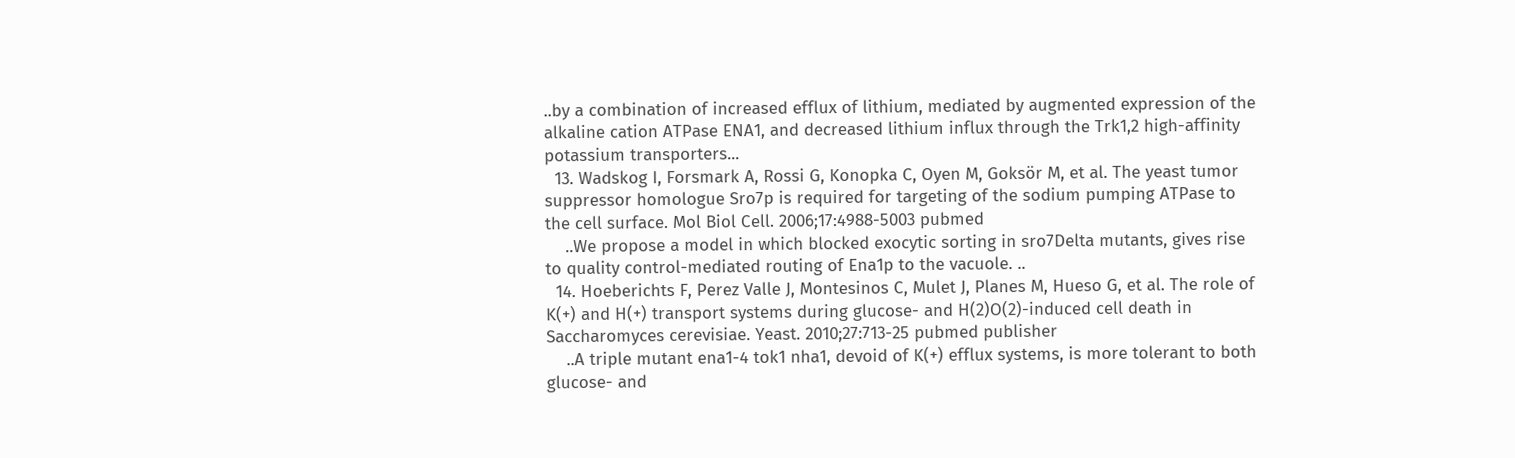..by a combination of increased efflux of lithium, mediated by augmented expression of the alkaline cation ATPase ENA1, and decreased lithium influx through the Trk1,2 high-affinity potassium transporters...
  13. Wadskog I, Forsmark A, Rossi G, Konopka C, Oyen M, Goksör M, et al. The yeast tumor suppressor homologue Sro7p is required for targeting of the sodium pumping ATPase to the cell surface. Mol Biol Cell. 2006;17:4988-5003 pubmed
    ..We propose a model in which blocked exocytic sorting in sro7Delta mutants, gives rise to quality control-mediated routing of Ena1p to the vacuole. ..
  14. Hoeberichts F, Perez Valle J, Montesinos C, Mulet J, Planes M, Hueso G, et al. The role of K(+) and H(+) transport systems during glucose- and H(2)O(2)-induced cell death in Saccharomyces cerevisiae. Yeast. 2010;27:713-25 pubmed publisher
    ..A triple mutant ena1-4 tok1 nha1, devoid of K(+) efflux systems, is more tolerant to both glucose- and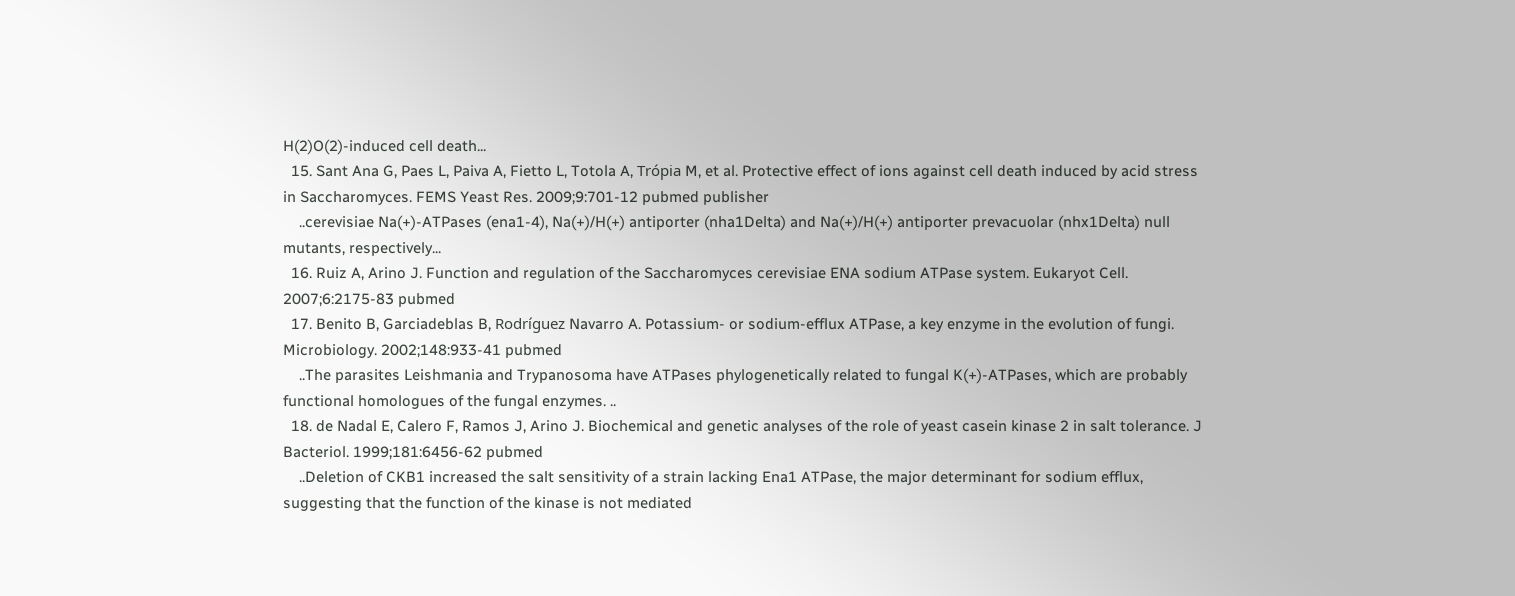H(2)O(2)-induced cell death...
  15. Sant Ana G, Paes L, Paiva A, Fietto L, Totola A, Trópia M, et al. Protective effect of ions against cell death induced by acid stress in Saccharomyces. FEMS Yeast Res. 2009;9:701-12 pubmed publisher
    ..cerevisiae Na(+)-ATPases (ena1-4), Na(+)/H(+) antiporter (nha1Delta) and Na(+)/H(+) antiporter prevacuolar (nhx1Delta) null mutants, respectively...
  16. Ruiz A, Arino J. Function and regulation of the Saccharomyces cerevisiae ENA sodium ATPase system. Eukaryot Cell. 2007;6:2175-83 pubmed
  17. Benito B, Garciadeblas B, Rodríguez Navarro A. Potassium- or sodium-efflux ATPase, a key enzyme in the evolution of fungi. Microbiology. 2002;148:933-41 pubmed
    ..The parasites Leishmania and Trypanosoma have ATPases phylogenetically related to fungal K(+)-ATPases, which are probably functional homologues of the fungal enzymes. ..
  18. de Nadal E, Calero F, Ramos J, Arino J. Biochemical and genetic analyses of the role of yeast casein kinase 2 in salt tolerance. J Bacteriol. 1999;181:6456-62 pubmed
    ..Deletion of CKB1 increased the salt sensitivity of a strain lacking Ena1 ATPase, the major determinant for sodium efflux, suggesting that the function of the kinase is not mediated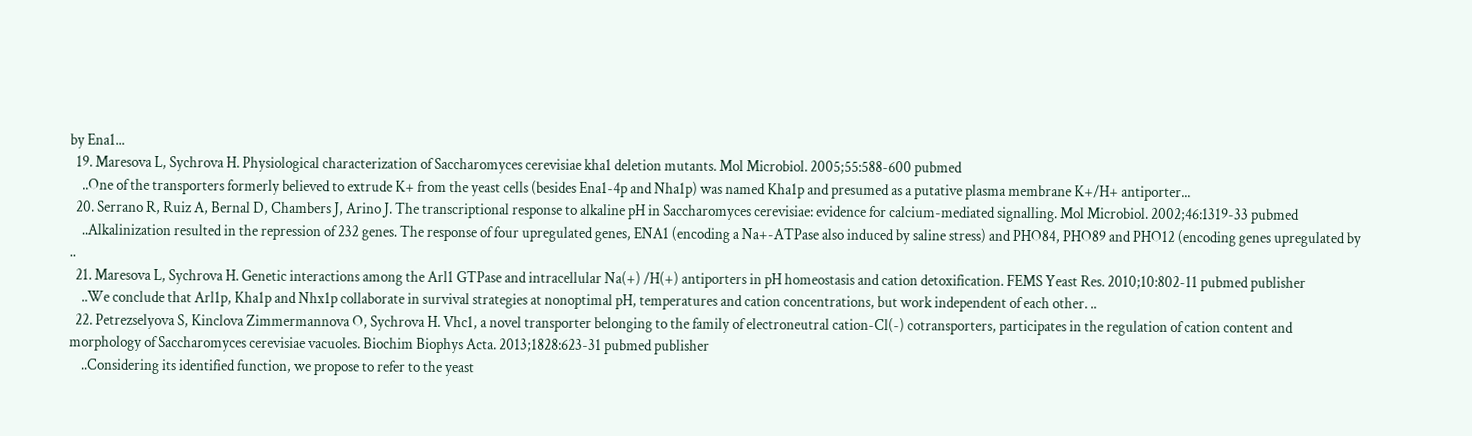by Ena1...
  19. Maresova L, Sychrova H. Physiological characterization of Saccharomyces cerevisiae kha1 deletion mutants. Mol Microbiol. 2005;55:588-600 pubmed
    ..One of the transporters formerly believed to extrude K+ from the yeast cells (besides Ena1-4p and Nha1p) was named Kha1p and presumed as a putative plasma membrane K+/H+ antiporter...
  20. Serrano R, Ruiz A, Bernal D, Chambers J, Arino J. The transcriptional response to alkaline pH in Saccharomyces cerevisiae: evidence for calcium-mediated signalling. Mol Microbiol. 2002;46:1319-33 pubmed
    ..Alkalinization resulted in the repression of 232 genes. The response of four upregulated genes, ENA1 (encoding a Na+-ATPase also induced by saline stress) and PHO84, PHO89 and PHO12 (encoding genes upregulated by ..
  21. Maresova L, Sychrova H. Genetic interactions among the Arl1 GTPase and intracellular Na(+) /H(+) antiporters in pH homeostasis and cation detoxification. FEMS Yeast Res. 2010;10:802-11 pubmed publisher
    ..We conclude that Arl1p, Kha1p and Nhx1p collaborate in survival strategies at nonoptimal pH, temperatures and cation concentrations, but work independent of each other. ..
  22. Petrezselyova S, Kinclova Zimmermannova O, Sychrova H. Vhc1, a novel transporter belonging to the family of electroneutral cation-Cl(-) cotransporters, participates in the regulation of cation content and morphology of Saccharomyces cerevisiae vacuoles. Biochim Biophys Acta. 2013;1828:623-31 pubmed publisher
    ..Considering its identified function, we propose to refer to the yeast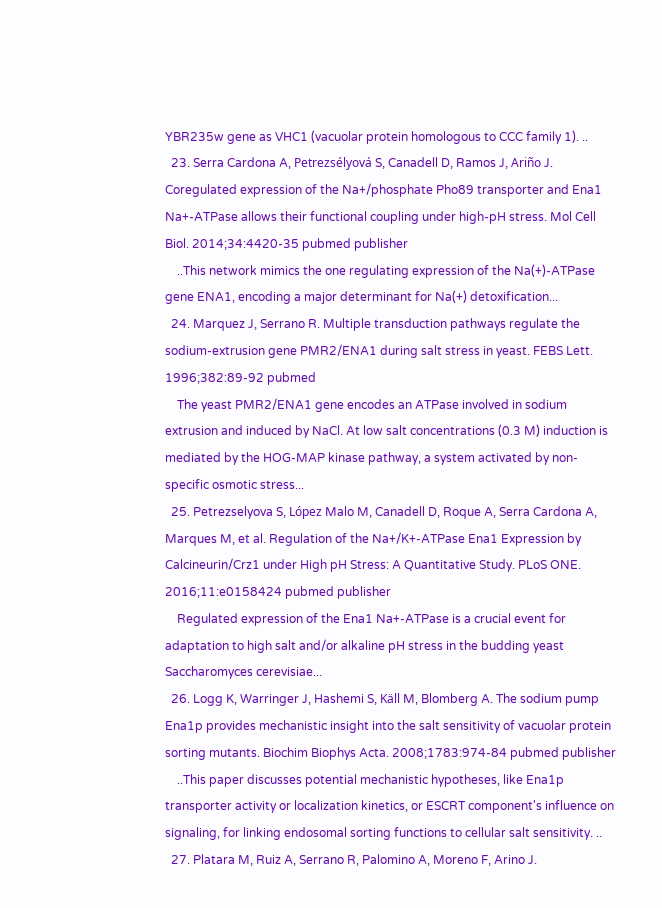YBR235w gene as VHC1 (vacuolar protein homologous to CCC family 1). ..
  23. Serra Cardona A, Petrezsélyová S, Canadell D, Ramos J, Ariño J. Coregulated expression of the Na+/phosphate Pho89 transporter and Ena1 Na+-ATPase allows their functional coupling under high-pH stress. Mol Cell Biol. 2014;34:4420-35 pubmed publisher
    ..This network mimics the one regulating expression of the Na(+)-ATPase gene ENA1, encoding a major determinant for Na(+) detoxification...
  24. Marquez J, Serrano R. Multiple transduction pathways regulate the sodium-extrusion gene PMR2/ENA1 during salt stress in yeast. FEBS Lett. 1996;382:89-92 pubmed
    The yeast PMR2/ENA1 gene encodes an ATPase involved in sodium extrusion and induced by NaCl. At low salt concentrations (0.3 M) induction is mediated by the HOG-MAP kinase pathway, a system activated by non-specific osmotic stress...
  25. Petrezselyova S, López Malo M, Canadell D, Roque A, Serra Cardona A, Marques M, et al. Regulation of the Na+/K+-ATPase Ena1 Expression by Calcineurin/Crz1 under High pH Stress: A Quantitative Study. PLoS ONE. 2016;11:e0158424 pubmed publisher
    Regulated expression of the Ena1 Na+-ATPase is a crucial event for adaptation to high salt and/or alkaline pH stress in the budding yeast Saccharomyces cerevisiae...
  26. Logg K, Warringer J, Hashemi S, Käll M, Blomberg A. The sodium pump Ena1p provides mechanistic insight into the salt sensitivity of vacuolar protein sorting mutants. Biochim Biophys Acta. 2008;1783:974-84 pubmed publisher
    ..This paper discusses potential mechanistic hypotheses, like Ena1p transporter activity or localization kinetics, or ESCRT component's influence on signaling, for linking endosomal sorting functions to cellular salt sensitivity. ..
  27. Platara M, Ruiz A, Serrano R, Palomino A, Moreno F, Arino J.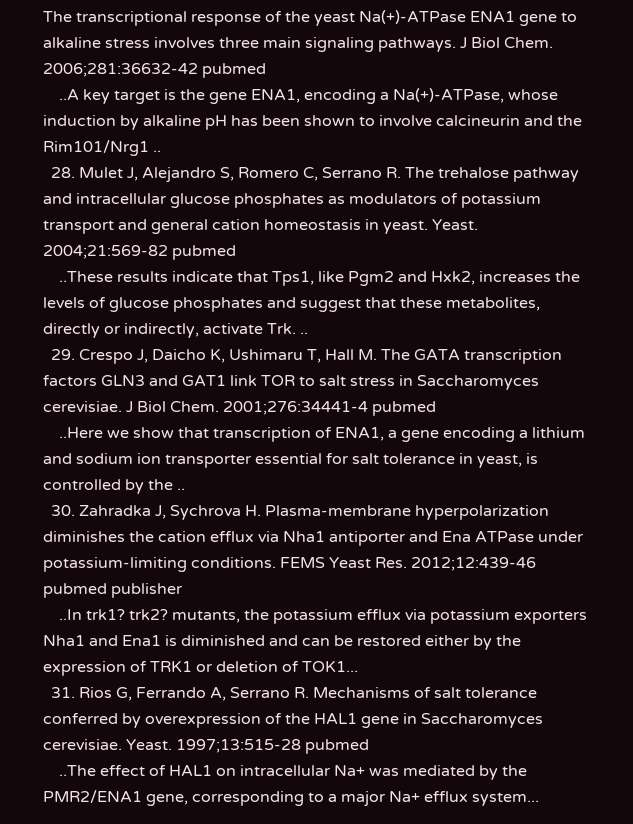The transcriptional response of the yeast Na(+)-ATPase ENA1 gene to alkaline stress involves three main signaling pathways. J Biol Chem. 2006;281:36632-42 pubmed
    ..A key target is the gene ENA1, encoding a Na(+)-ATPase, whose induction by alkaline pH has been shown to involve calcineurin and the Rim101/Nrg1 ..
  28. Mulet J, Alejandro S, Romero C, Serrano R. The trehalose pathway and intracellular glucose phosphates as modulators of potassium transport and general cation homeostasis in yeast. Yeast. 2004;21:569-82 pubmed
    ..These results indicate that Tps1, like Pgm2 and Hxk2, increases the levels of glucose phosphates and suggest that these metabolites, directly or indirectly, activate Trk. ..
  29. Crespo J, Daicho K, Ushimaru T, Hall M. The GATA transcription factors GLN3 and GAT1 link TOR to salt stress in Saccharomyces cerevisiae. J Biol Chem. 2001;276:34441-4 pubmed
    ..Here we show that transcription of ENA1, a gene encoding a lithium and sodium ion transporter essential for salt tolerance in yeast, is controlled by the ..
  30. Zahradka J, Sychrova H. Plasma-membrane hyperpolarization diminishes the cation efflux via Nha1 antiporter and Ena ATPase under potassium-limiting conditions. FEMS Yeast Res. 2012;12:439-46 pubmed publisher
    ..In trk1? trk2? mutants, the potassium efflux via potassium exporters Nha1 and Ena1 is diminished and can be restored either by the expression of TRK1 or deletion of TOK1...
  31. Rios G, Ferrando A, Serrano R. Mechanisms of salt tolerance conferred by overexpression of the HAL1 gene in Saccharomyces cerevisiae. Yeast. 1997;13:515-28 pubmed
    ..The effect of HAL1 on intracellular Na+ was mediated by the PMR2/ENA1 gene, corresponding to a major Na+ efflux system...